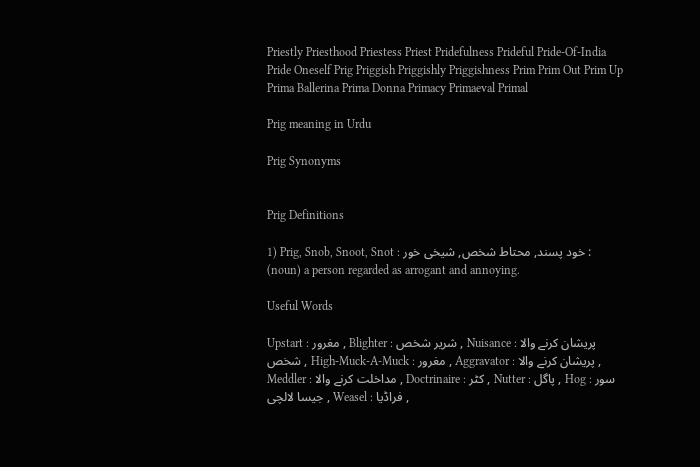Priestly Priesthood Priestess Priest Pridefulness Prideful Pride-Of-India Pride Oneself Prig Priggish Priggishly Priggishness Prim Prim Out Prim Up Prima Ballerina Prima Donna Primacy Primaeval Primal

Prig meaning in Urdu

Prig Synonyms


Prig Definitions

1) Prig, Snob, Snoot, Snot : خود پسند, محتاط شخص, شیخی خور : (noun) a person regarded as arrogant and annoying.

Useful Words

Upstart : مغرور , Blighter : شریر شخص , Nuisance : پریشان کرنے والا شخص , High-Muck-A-Muck : مغرور , Aggravator : پریشان کرنے والا , Meddler : مداخلت کرنے والا , Doctrinaire : کٹر , Nutter : پاگل , Hog : سور جیسا لالچی , Weasel : فراڈیا ,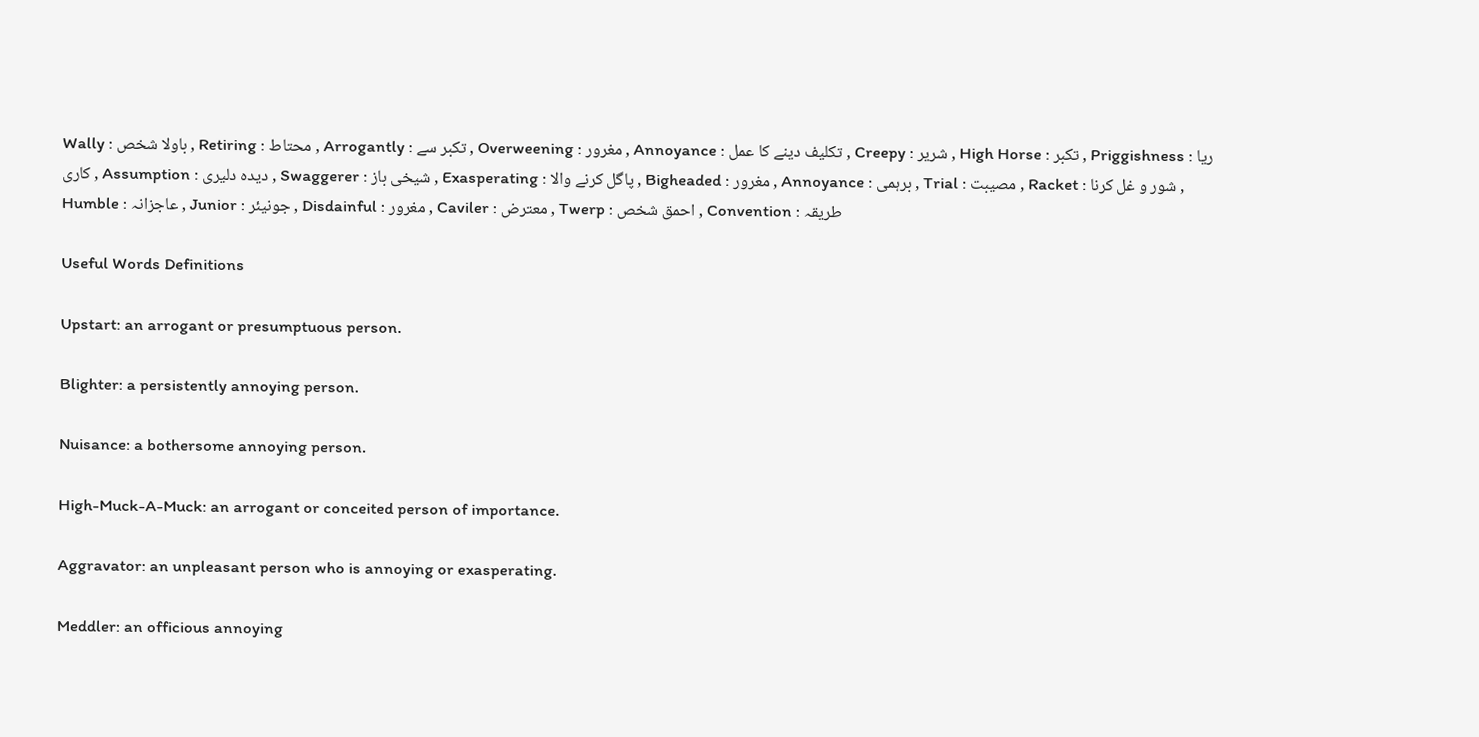Wally : باولا شخص , Retiring : محتاط , Arrogantly : تکبر سے , Overweening : مغرور , Annoyance : تکلیف دینے کا عمل , Creepy : شریر , High Horse : تکبر , Priggishness : ریا کاری , Assumption : دیدہ دلیری , Swaggerer : شیخی باز , Exasperating : پاگل کرنے والا , Bigheaded : مغرور , Annoyance : برہمی , Trial : مصیبت , Racket : شور و غل کرنا , Humble : عاجزانہ , Junior : جونیئر , Disdainful : مغرور , Caviler : معترض , Twerp : احمق شخص , Convention : طریقہ

Useful Words Definitions

Upstart: an arrogant or presumptuous person.

Blighter: a persistently annoying person.

Nuisance: a bothersome annoying person.

High-Muck-A-Muck: an arrogant or conceited person of importance.

Aggravator: an unpleasant person who is annoying or exasperating.

Meddler: an officious annoying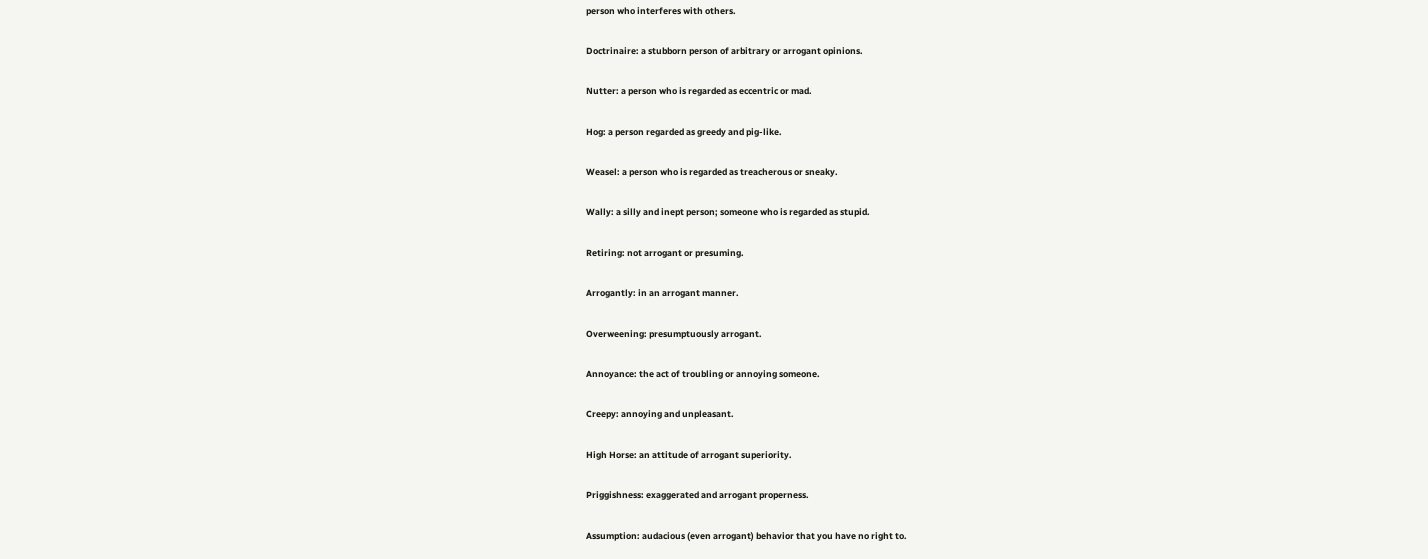person who interferes with others.

Doctrinaire: a stubborn person of arbitrary or arrogant opinions.

Nutter: a person who is regarded as eccentric or mad.

Hog: a person regarded as greedy and pig-like.

Weasel: a person who is regarded as treacherous or sneaky.

Wally: a silly and inept person; someone who is regarded as stupid.

Retiring: not arrogant or presuming.

Arrogantly: in an arrogant manner.

Overweening: presumptuously arrogant.

Annoyance: the act of troubling or annoying someone.

Creepy: annoying and unpleasant.

High Horse: an attitude of arrogant superiority.

Priggishness: exaggerated and arrogant properness.

Assumption: audacious (even arrogant) behavior that you have no right to.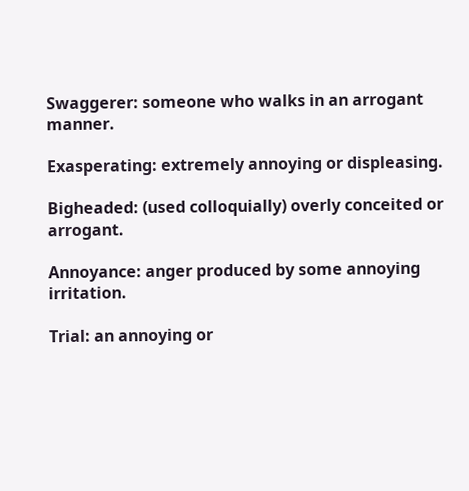Swaggerer: someone who walks in an arrogant manner.

Exasperating: extremely annoying or displeasing.

Bigheaded: (used colloquially) overly conceited or arrogant.

Annoyance: anger produced by some annoying irritation.

Trial: an annoying or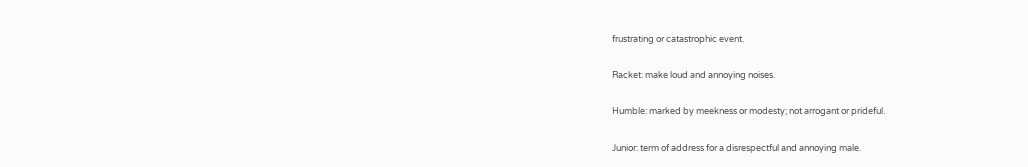frustrating or catastrophic event.

Racket: make loud and annoying noises.

Humble: marked by meekness or modesty; not arrogant or prideful.

Junior: term of address for a disrespectful and annoying male.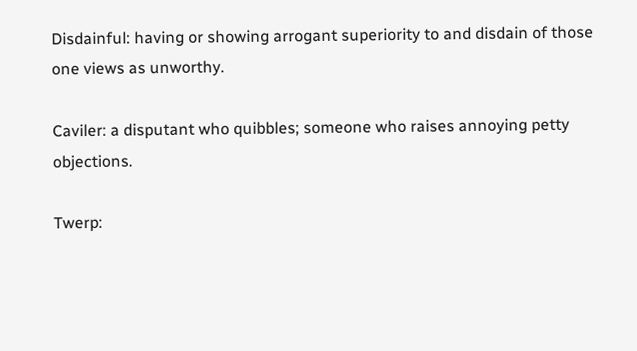Disdainful: having or showing arrogant superiority to and disdain of those one views as unworthy.

Caviler: a disputant who quibbles; someone who raises annoying petty objections.

Twerp: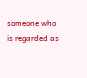someone who is regarded as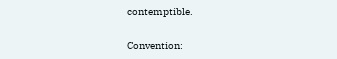contemptible.

Convention: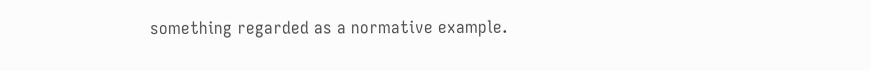something regarded as a normative example.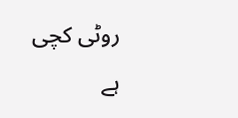روٹی کچی ہے